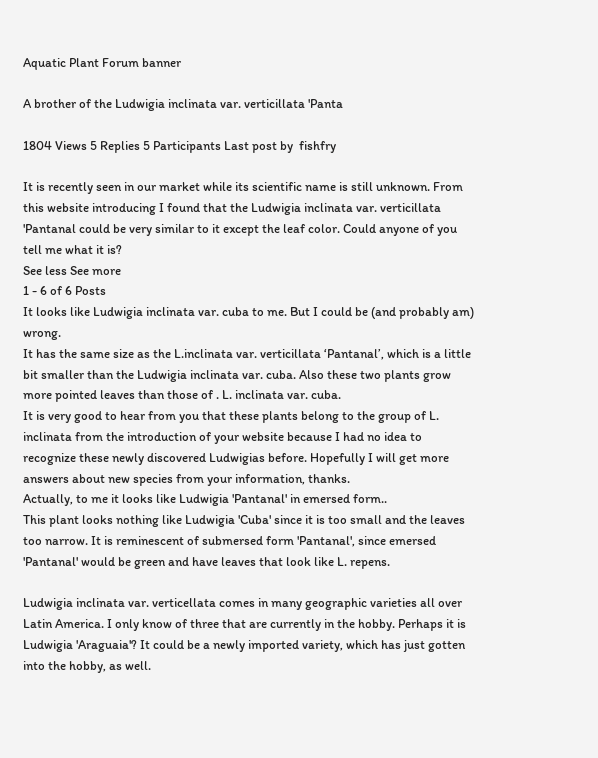Aquatic Plant Forum banner

A brother of the Ludwigia inclinata var. verticillata 'Panta

1804 Views 5 Replies 5 Participants Last post by  fishfry

It is recently seen in our market while its scientific name is still unknown. From this website introducing I found that the Ludwigia inclinata var. verticillata 'Pantanal could be very similar to it except the leaf color. Could anyone of you tell me what it is?
See less See more
1 - 6 of 6 Posts
It looks like Ludwigia inclinata var. cuba to me. But I could be (and probably am) wrong.
It has the same size as the L.inclinata var. verticillata ‘Pantanal’, which is a little bit smaller than the Ludwigia inclinata var. cuba. Also these two plants grow more pointed leaves than those of . L. inclinata var. cuba.
It is very good to hear from you that these plants belong to the group of L. inclinata from the introduction of your website because I had no idea to recognize these newly discovered Ludwigias before. Hopefully I will get more answers about new species from your information, thanks.
Actually, to me it looks like Ludwigia 'Pantanal' in emersed form..
This plant looks nothing like Ludwigia 'Cuba' since it is too small and the leaves too narrow. It is reminescent of submersed form 'Pantanal', since emersed 'Pantanal' would be green and have leaves that look like L. repens.

Ludwigia inclinata var. verticellata comes in many geographic varieties all over Latin America. I only know of three that are currently in the hobby. Perhaps it is Ludwigia 'Araguaia'? It could be a newly imported variety, which has just gotten into the hobby, as well.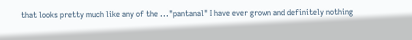that looks pretty much like any of the ..."pantanal" I have ever grown and definitely nothing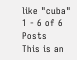like "cuba"
1 - 6 of 6 Posts
This is an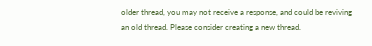older thread, you may not receive a response, and could be reviving an old thread. Please consider creating a new thread.